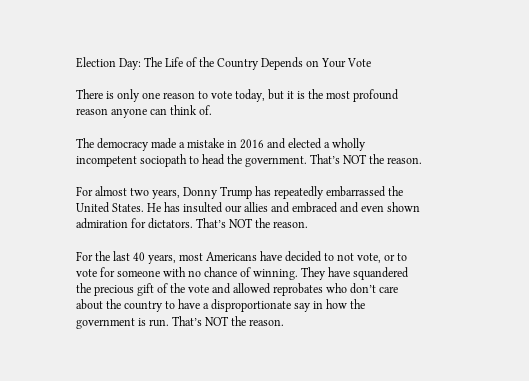Election Day: The Life of the Country Depends on Your Vote

There is only one reason to vote today, but it is the most profound reason anyone can think of.

The democracy made a mistake in 2016 and elected a wholly incompetent sociopath to head the government. That’s NOT the reason.

For almost two years, Donny Trump has repeatedly embarrassed the United States. He has insulted our allies and embraced and even shown admiration for dictators. That’s NOT the reason.

For the last 40 years, most Americans have decided to not vote, or to vote for someone with no chance of winning. They have squandered the precious gift of the vote and allowed reprobates who don’t care about the country to have a disproportionate say in how the government is run. That’s NOT the reason.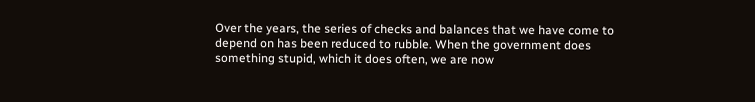Over the years, the series of checks and balances that we have come to depend on has been reduced to rubble. When the government does something stupid, which it does often, we are now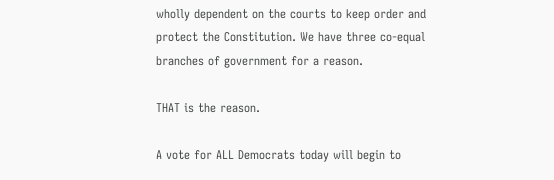wholly dependent on the courts to keep order and protect the Constitution. We have three co-equal branches of government for a reason.

THAT is the reason.

A vote for ALL Democrats today will begin to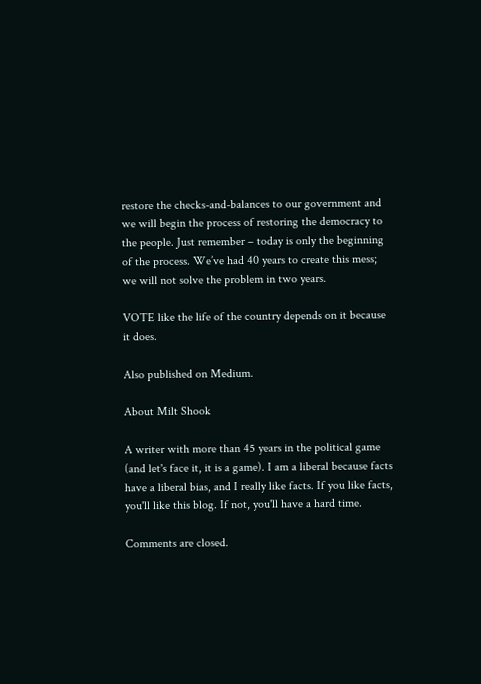restore the checks-and-balances to our government and we will begin the process of restoring the democracy to the people. Just remember – today is only the beginning of the process. We’ve had 40 years to create this mess; we will not solve the problem in two years.

VOTE like the life of the country depends on it because it does.

Also published on Medium.

About Milt Shook

A writer with more than 45 years in the political game (and let's face it, it is a game). I am a liberal because facts have a liberal bias, and I really like facts. If you like facts, you'll like this blog. If not, you'll have a hard time.

Comments are closed.